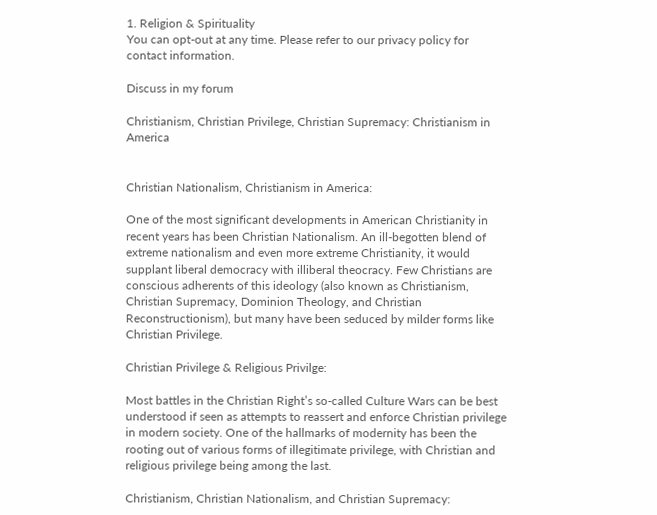1. Religion & Spirituality
You can opt-out at any time. Please refer to our privacy policy for contact information.

Discuss in my forum

Christianism, Christian Privilege, Christian Supremacy: Christianism in America


Christian Nationalism, Christianism in America:

One of the most significant developments in American Christianity in recent years has been Christian Nationalism. An ill-begotten blend of extreme nationalism and even more extreme Christianity, it would supplant liberal democracy with illiberal theocracy. Few Christians are conscious adherents of this ideology (also known as Christianism, Christian Supremacy, Dominion Theology, and Christian Reconstructionism), but many have been seduced by milder forms like Christian Privilege.

Christian Privilege & Religious Privilge:

Most battles in the Christian Right’s so-called Culture Wars can be best understood if seen as attempts to reassert and enforce Christian privilege in modern society. One of the hallmarks of modernity has been the rooting out of various forms of illegitimate privilege, with Christian and religious privilege being among the last.

Christianism, Christian Nationalism, and Christian Supremacy: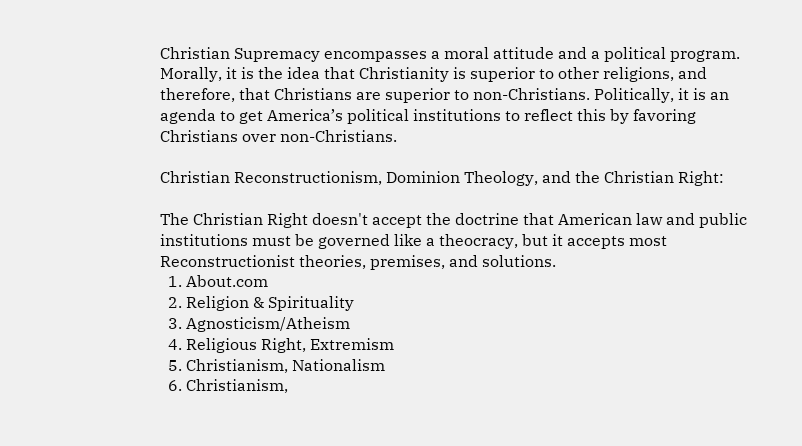Christian Supremacy encompasses a moral attitude and a political program. Morally, it is the idea that Christianity is superior to other religions, and therefore, that Christians are superior to non-Christians. Politically, it is an agenda to get America’s political institutions to reflect this by favoring Christians over non-Christians.

Christian Reconstructionism, Dominion Theology, and the Christian Right:

The Christian Right doesn't accept the doctrine that American law and public institutions must be governed like a theocracy, but it accepts most Reconstructionist theories, premises, and solutions.
  1. About.com
  2. Religion & Spirituality
  3. Agnosticism/Atheism
  4. Religious Right, Extremism
  5. Christianism, Nationalism
  6. Christianism,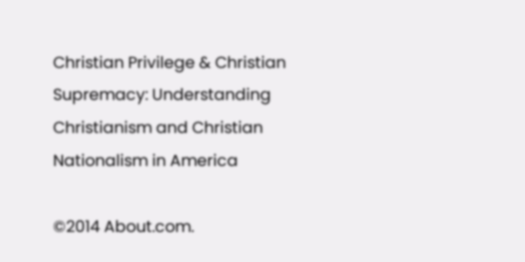Christian Privilege & Christian Supremacy: Understanding Christianism and Christian Nationalism in America

©2014 About.com.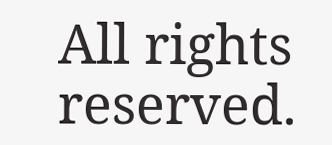All rights reserved.